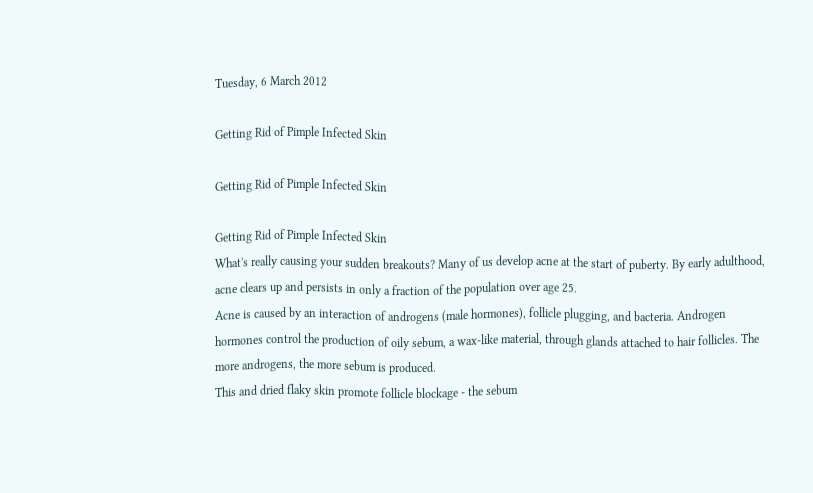Tuesday, 6 March 2012

Getting Rid of Pimple Infected Skin

Getting Rid of Pimple Infected Skin

Getting Rid of Pimple Infected Skin
What's really causing your sudden breakouts? Many of us develop acne at the start of puberty. By early adulthood, acne clears up and persists in only a fraction of the population over age 25.
Acne is caused by an interaction of androgens (male hormones), follicle plugging, and bacteria. Androgen hormones control the production of oily sebum, a wax-like material, through glands attached to hair follicles. The more androgens, the more sebum is produced.
This and dried flaky skin promote follicle blockage - the sebum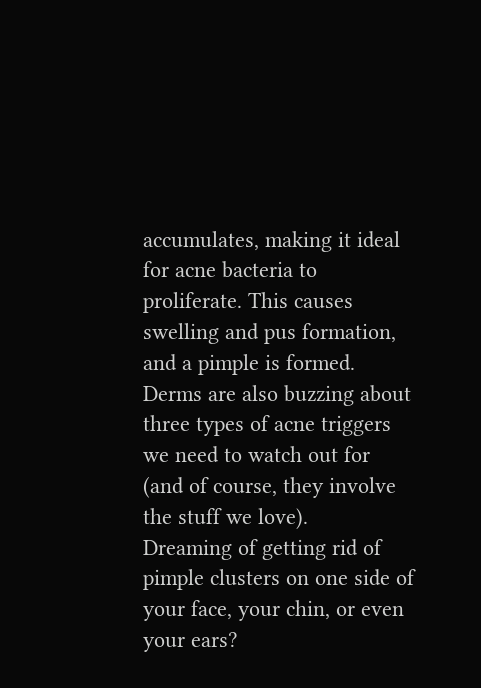accumulates, making it ideal for acne bacteria to proliferate. This causes swelling and pus formation, and a pimple is formed. Derms are also buzzing about three types of acne triggers we need to watch out for (and of course, they involve the stuff we love).
Dreaming of getting rid of pimple clusters on one side of your face, your chin, or even your ears?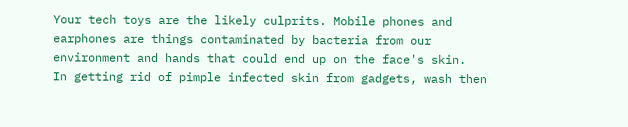Your tech toys are the likely culprits. Mobile phones and earphones are things contaminated by bacteria from our environment and hands that could end up on the face's skin.
In getting rid of pimple infected skin from gadgets, wash then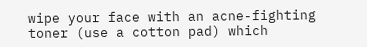wipe your face with an acne-fighting toner (use a cotton pad) which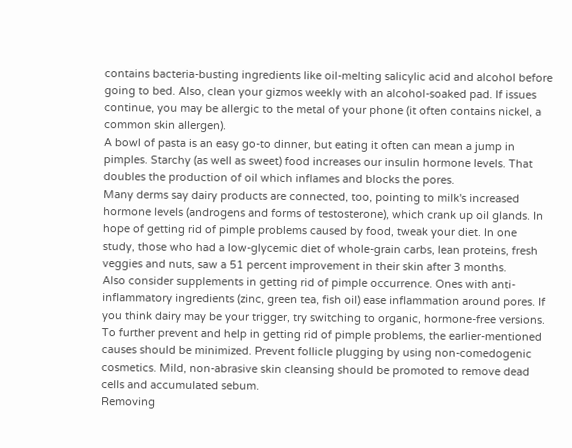contains bacteria-busting ingredients like oil-melting salicylic acid and alcohol before going to bed. Also, clean your gizmos weekly with an alcohol-soaked pad. If issues continue, you may be allergic to the metal of your phone (it often contains nickel, a common skin allergen).
A bowl of pasta is an easy go-to dinner, but eating it often can mean a jump in pimples. Starchy (as well as sweet) food increases our insulin hormone levels. That doubles the production of oil which inflames and blocks the pores.
Many derms say dairy products are connected, too, pointing to milk's increased hormone levels (androgens and forms of testosterone), which crank up oil glands. In hope of getting rid of pimple problems caused by food, tweak your diet. In one study, those who had a low-glycemic diet of whole-grain carbs, lean proteins, fresh veggies and nuts, saw a 51 percent improvement in their skin after 3 months.
Also consider supplements in getting rid of pimple occurrence. Ones with anti-inflammatory ingredients (zinc, green tea, fish oil) ease inflammation around pores. If you think dairy may be your trigger, try switching to organic, hormone-free versions.
To further prevent and help in getting rid of pimple problems, the earlier-mentioned causes should be minimized. Prevent follicle plugging by using non-comedogenic cosmetics. Mild, non-abrasive skin cleansing should be promoted to remove dead cells and accumulated sebum.
Removing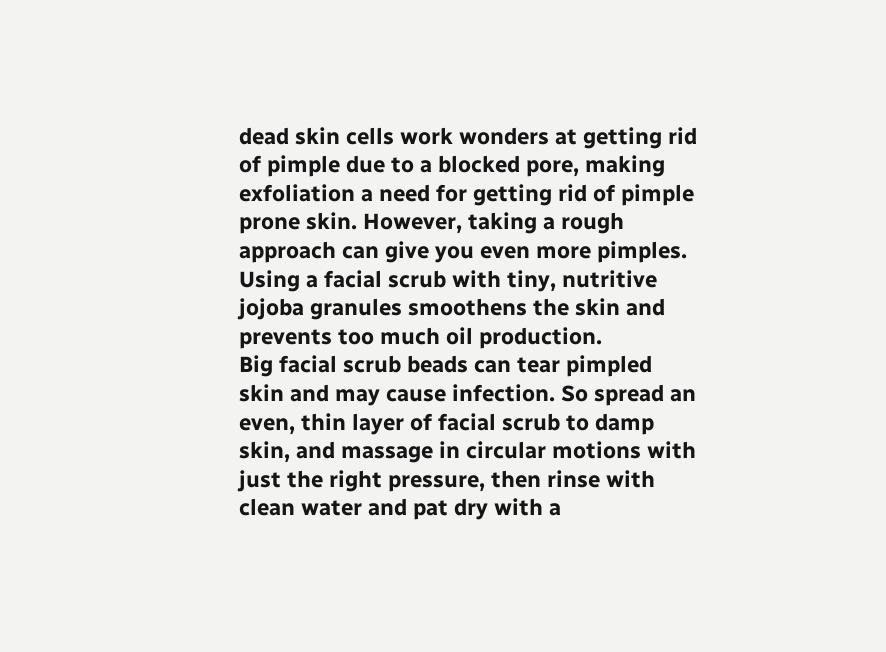dead skin cells work wonders at getting rid of pimple due to a blocked pore, making exfoliation a need for getting rid of pimple prone skin. However, taking a rough approach can give you even more pimples. Using a facial scrub with tiny, nutritive jojoba granules smoothens the skin and prevents too much oil production.
Big facial scrub beads can tear pimpled skin and may cause infection. So spread an even, thin layer of facial scrub to damp skin, and massage in circular motions with just the right pressure, then rinse with clean water and pat dry with a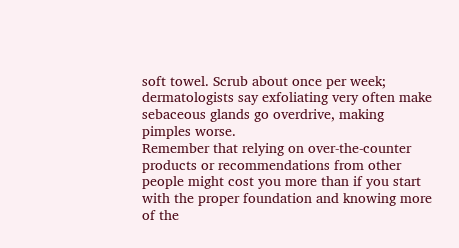soft towel. Scrub about once per week; dermatologists say exfoliating very often make sebaceous glands go overdrive, making pimples worse.
Remember that relying on over-the-counter products or recommendations from other people might cost you more than if you start with the proper foundation and knowing more of the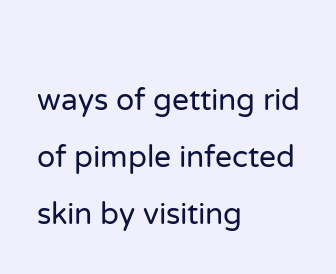ways of getting rid of pimple infected skin by visiting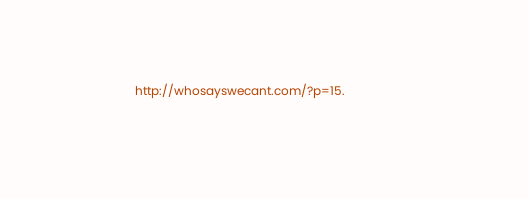http://whosayswecant.com/?p=15.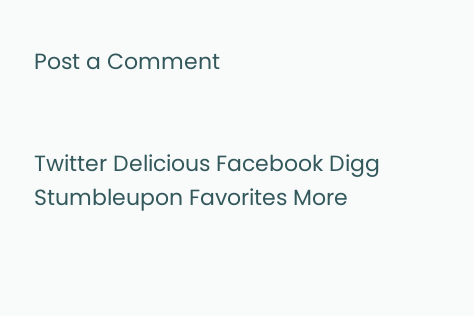Post a Comment


Twitter Delicious Facebook Digg Stumbleupon Favorites More